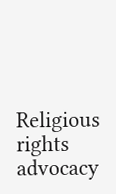Religious rights advocacy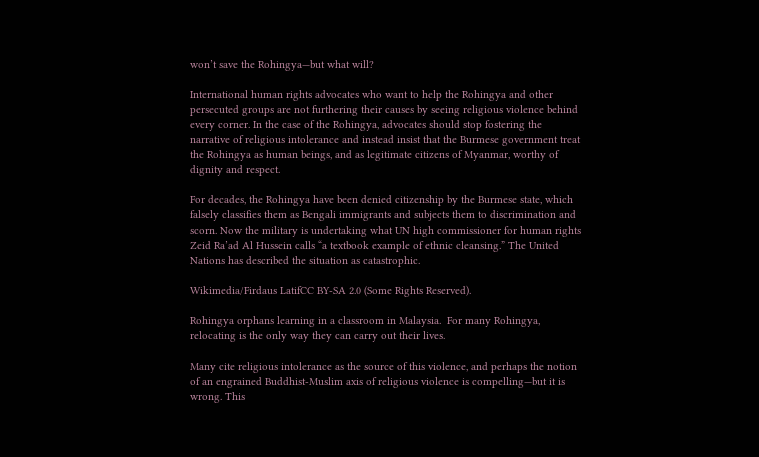won’t save the Rohingya—but what will?

International human rights advocates who want to help the Rohingya and other persecuted groups are not furthering their causes by seeing religious violence behind every corner. In the case of the Rohingya, advocates should stop fostering the narrative of religious intolerance and instead insist that the Burmese government treat the Rohingya as human beings, and as legitimate citizens of Myanmar, worthy of dignity and respect.

For decades, the Rohingya have been denied citizenship by the Burmese state, which falsely classifies them as Bengali immigrants and subjects them to discrimination and scorn. Now the military is undertaking what UN high commissioner for human rights Zeid Ra’ad Al Hussein calls “a textbook example of ethnic cleansing.” The United Nations has described the situation as catastrophic.

Wikimedia/Firdaus LatifCC BY-SA 2.0 (Some Rights Reserved).

Rohingya orphans learning in a classroom in Malaysia.  For many Rohingya, relocating is the only way they can carry out their lives.

Many cite religious intolerance as the source of this violence, and perhaps the notion of an engrained Buddhist-Muslim axis of religious violence is compelling—but it is wrong. This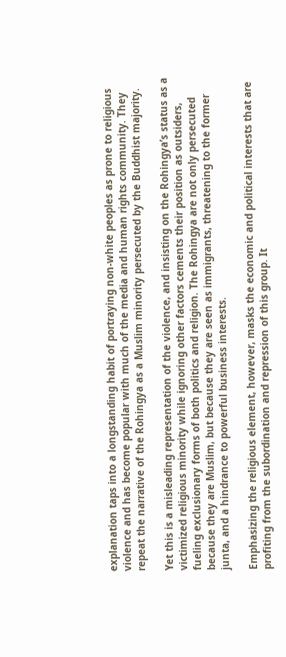explanation taps into a longstanding habit of portraying non-white peoples as prone to religious violence and has become popular with much of the media and human rights community. They repeat the narrative of the Rohingya as a Muslim minority persecuted by the Buddhist majority.

Yet this is a misleading representation of the violence, and insisting on the Rohingya’s status as a victimized religious minority while ignoring other factors cements their position as outsiders, fueling exclusionary forms of both politics and religion. The Rohingya are not only persecuted because they are Muslim, but because they are seen as immigrants, threatening to the former junta, and a hindrance to powerful business interests.

Emphasizing the religious element, however, masks the economic and political interests that are profiting from the subordination and repression of this group. It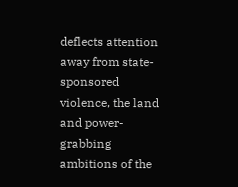deflects attention away from state-sponsored violence, the land and power-grabbing ambitions of the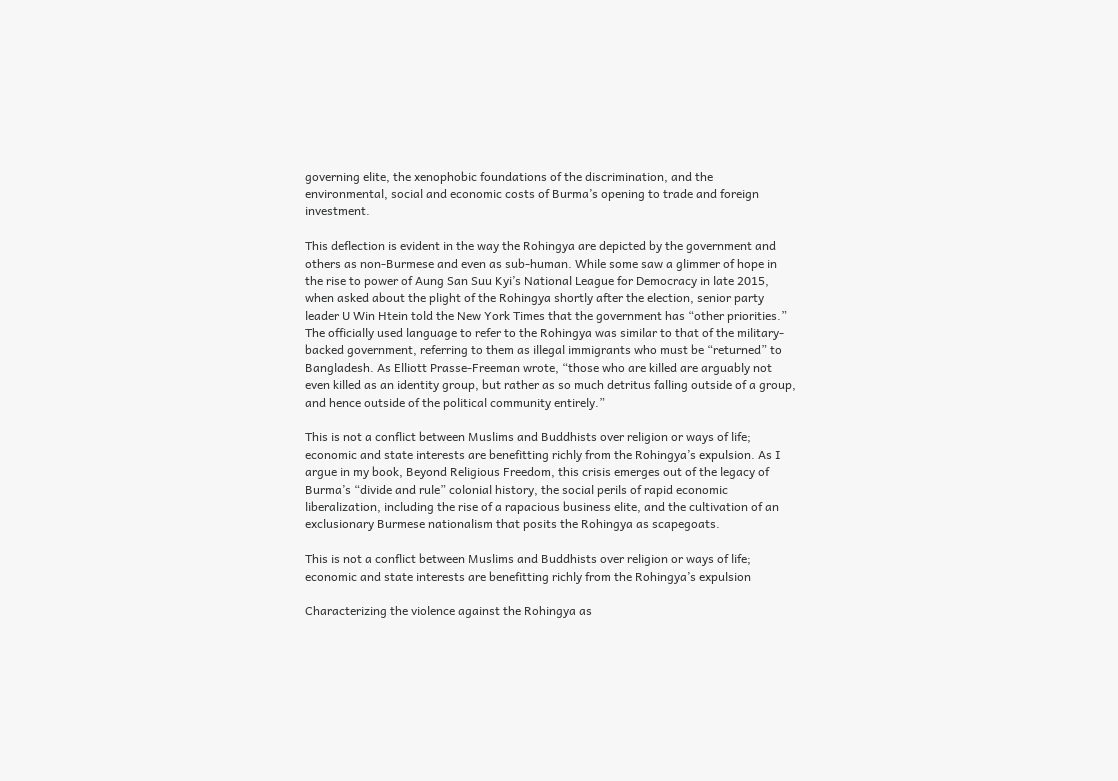governing elite, the xenophobic foundations of the discrimination, and the environmental, social and economic costs of Burma’s opening to trade and foreign investment.

This deflection is evident in the way the Rohingya are depicted by the government and others as non-Burmese and even as sub-human. While some saw a glimmer of hope in the rise to power of Aung San Suu Kyi’s National League for Democracy in late 2015, when asked about the plight of the Rohingya shortly after the election, senior party leader U Win Htein told the New York Times that the government has “other priorities.” The officially used language to refer to the Rohingya was similar to that of the military-backed government, referring to them as illegal immigrants who must be “returned” to Bangladesh. As Elliott Prasse-Freeman wrote, “those who are killed are arguably not even killed as an identity group, but rather as so much detritus falling outside of a group, and hence outside of the political community entirely.”

This is not a conflict between Muslims and Buddhists over religion or ways of life; economic and state interests are benefitting richly from the Rohingya’s expulsion. As I argue in my book, Beyond Religious Freedom, this crisis emerges out of the legacy of Burma’s “divide and rule” colonial history, the social perils of rapid economic liberalization, including the rise of a rapacious business elite, and the cultivation of an exclusionary Burmese nationalism that posits the Rohingya as scapegoats.

This is not a conflict between Muslims and Buddhists over religion or ways of life; economic and state interests are benefitting richly from the Rohingya’s expulsion

Characterizing the violence against the Rohingya as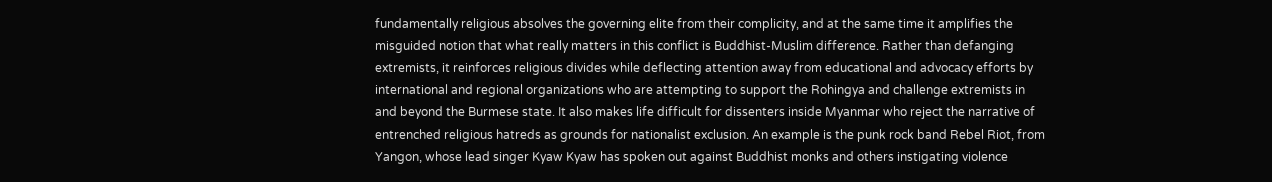fundamentally religious absolves the governing elite from their complicity, and at the same time it amplifies the misguided notion that what really matters in this conflict is Buddhist-Muslim difference. Rather than defanging extremists, it reinforces religious divides while deflecting attention away from educational and advocacy efforts by international and regional organizations who are attempting to support the Rohingya and challenge extremists in and beyond the Burmese state. It also makes life difficult for dissenters inside Myanmar who reject the narrative of entrenched religious hatreds as grounds for nationalist exclusion. An example is the punk rock band Rebel Riot, from Yangon, whose lead singer Kyaw Kyaw has spoken out against Buddhist monks and others instigating violence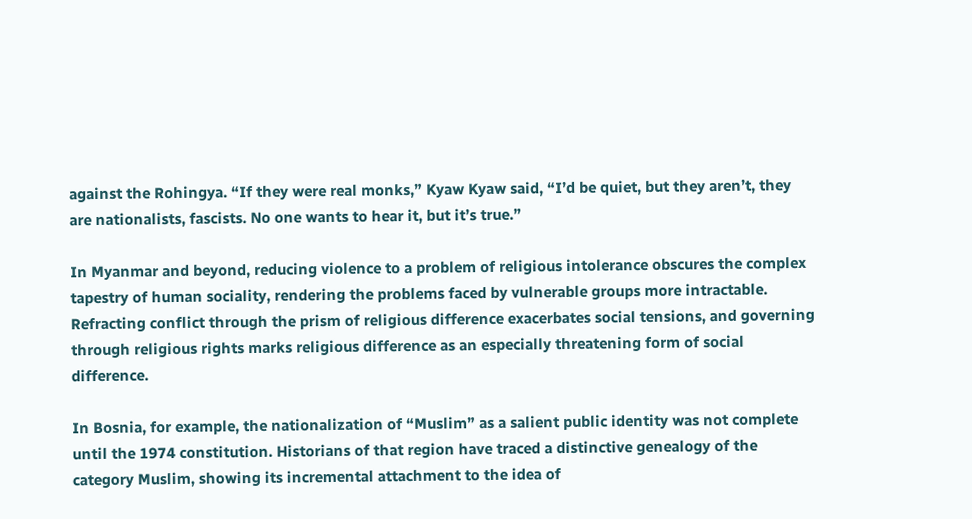against the Rohingya. “If they were real monks,” Kyaw Kyaw said, “I’d be quiet, but they aren’t, they are nationalists, fascists. No one wants to hear it, but it’s true.”

In Myanmar and beyond, reducing violence to a problem of religious intolerance obscures the complex tapestry of human sociality, rendering the problems faced by vulnerable groups more intractable. Refracting conflict through the prism of religious difference exacerbates social tensions, and governing through religious rights marks religious difference as an especially threatening form of social difference.

In Bosnia, for example, the nationalization of “Muslim” as a salient public identity was not complete until the 1974 constitution. Historians of that region have traced a distinctive genealogy of the category Muslim, showing its incremental attachment to the idea of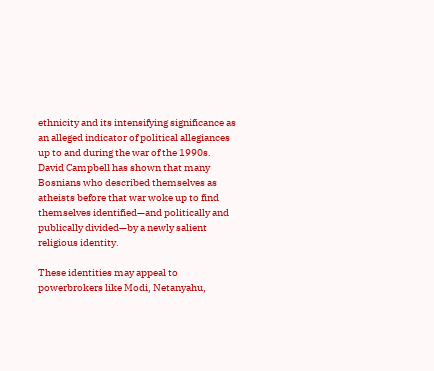ethnicity and its intensifying significance as an alleged indicator of political allegiances up to and during the war of the 1990s. David Campbell has shown that many Bosnians who described themselves as atheists before that war woke up to find themselves identified—and politically and publically divided—by a newly salient religious identity.

These identities may appeal to powerbrokers like Modi, Netanyahu,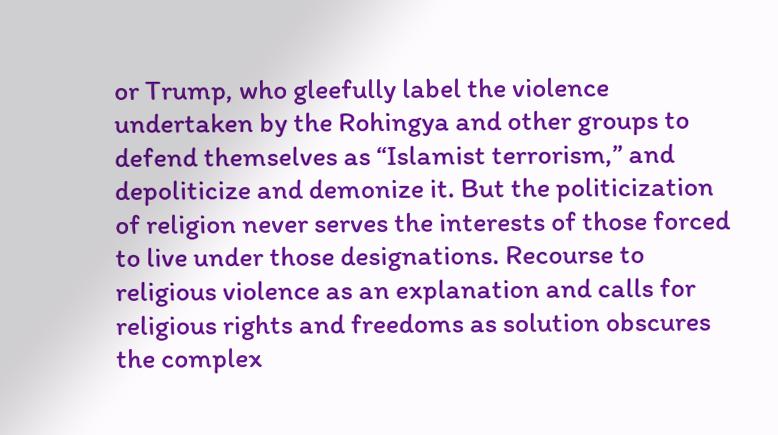or Trump, who gleefully label the violence undertaken by the Rohingya and other groups to defend themselves as “Islamist terrorism,” and depoliticize and demonize it. But the politicization of religion never serves the interests of those forced to live under those designations. Recourse to religious violence as an explanation and calls for religious rights and freedoms as solution obscures the complex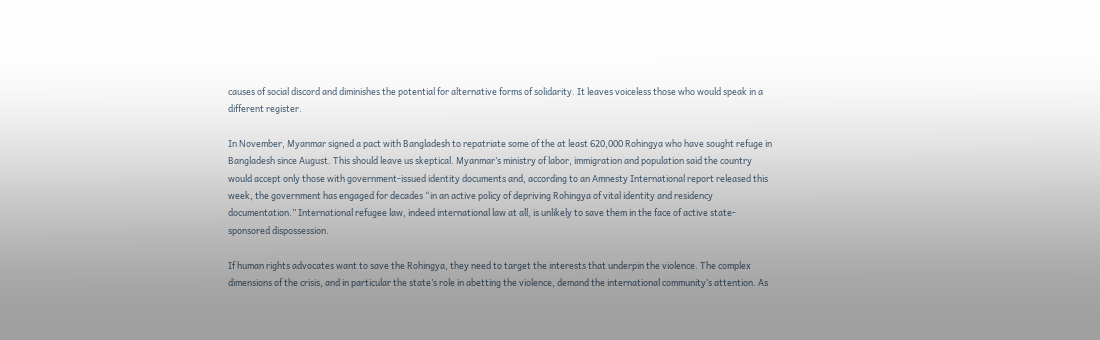causes of social discord and diminishes the potential for alternative forms of solidarity. It leaves voiceless those who would speak in a different register.

In November, Myanmar signed a pact with Bangladesh to repatriate some of the at least 620,000 Rohingya who have sought refuge in Bangladesh since August. This should leave us skeptical. Myanmar’s ministry of labor, immigration and population said the country would accept only those with government-issued identity documents and, according to an Amnesty International report released this week, the government has engaged for decades “in an active policy of depriving Rohingya of vital identity and residency documentation.” International refugee law, indeed international law at all, is unlikely to save them in the face of active state-sponsored dispossession.

If human rights advocates want to save the Rohingya, they need to target the interests that underpin the violence. The complex dimensions of the crisis, and in particular the state’s role in abetting the violence, demand the international community’s attention. As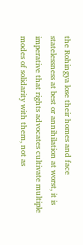the Rohingya lose their homes and face statelessness at best or annihilation at worst, it is imperative that rights advocates cultivate multiple modes of solidarity with them, not as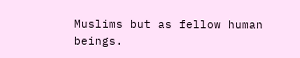Muslims but as fellow human beings.